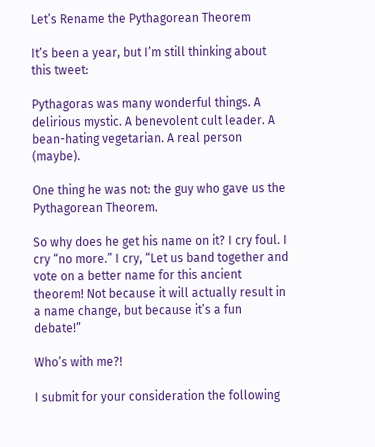Let’s Rename the Pythagorean Theorem

It’s been a year, but I’m still thinking about this tweet:

Pythagoras was many wonderful things. A delirious mystic. A benevolent cult leader. A bean-hating vegetarian. A real person (maybe).

One thing he was not: the guy who gave us the Pythagorean Theorem.

So why does he get his name on it? I cry foul. I cry “no more.” I cry, “Let us band together and vote on a better name for this ancient theorem! Not because it will actually result in a name change, but because it’s a fun debate!”

Who’s with me?!

I submit for your consideration the following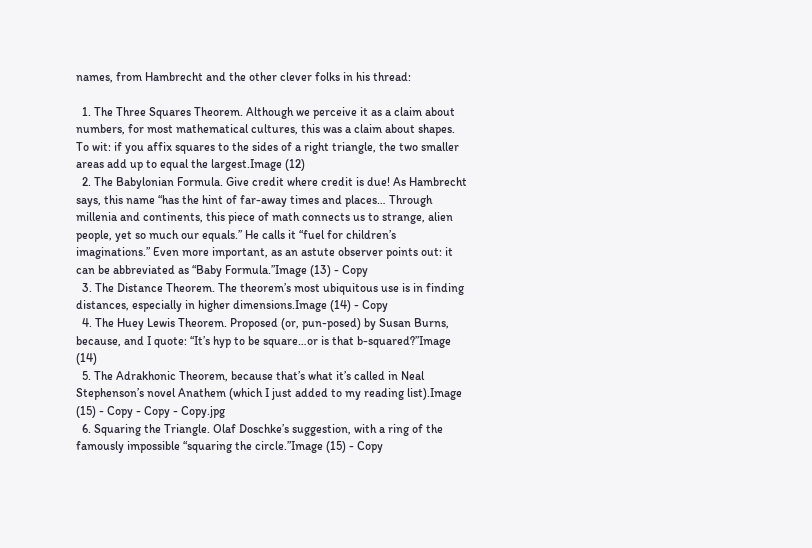names, from Hambrecht and the other clever folks in his thread:

  1. The Three Squares Theorem. Although we perceive it as a claim about numbers, for most mathematical cultures, this was a claim about shapes. To wit: if you affix squares to the sides of a right triangle, the two smaller areas add up to equal the largest.Image (12)
  2. The Babylonian Formula. Give credit where credit is due! As Hambrecht says, this name “has the hint of far-away times and places… Through millenia and continents, this piece of math connects us to strange, alien people, yet so much our equals.” He calls it “fuel for children’s imaginations.” Even more important, as an astute observer points out: it can be abbreviated as “Baby Formula.”Image (13) - Copy
  3. The Distance Theorem. The theorem’s most ubiquitous use is in finding distances, especially in higher dimensions.Image (14) - Copy
  4. The Huey Lewis Theorem. Proposed (or, pun-posed) by Susan Burns, because, and I quote: “It’s hyp to be square…or is that b-squared?”Image (14)
  5. The Adrakhonic Theorem, because that’s what it’s called in Neal Stephenson’s novel Anathem (which I just added to my reading list).Image (15) - Copy - Copy - Copy.jpg
  6. Squaring the Triangle. Olaf Doschke’s suggestion, with a ring of the famously impossible “squaring the circle.”Image (15) - Copy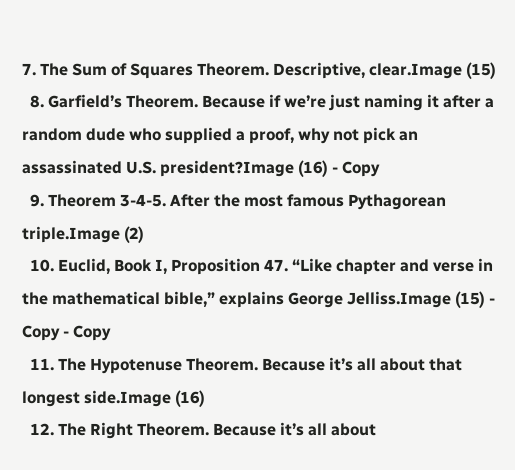7. The Sum of Squares Theorem. Descriptive, clear.Image (15)
  8. Garfield’s Theorem. Because if we’re just naming it after a random dude who supplied a proof, why not pick an assassinated U.S. president?Image (16) - Copy
  9. Theorem 3-4-5. After the most famous Pythagorean triple.Image (2)
  10. Euclid, Book I, Proposition 47. “Like chapter and verse in the mathematical bible,” explains George Jelliss.Image (15) - Copy - Copy
  11. The Hypotenuse Theorem. Because it’s all about that longest side.Image (16)
  12. The Right Theorem. Because it’s all about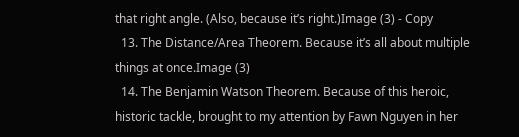that right angle. (Also, because it’s right.)Image (3) - Copy
  13. The Distance/Area Theorem. Because it’s all about multiple things at once.Image (3)
  14. The Benjamin Watson Theorem. Because of this heroic, historic tackle, brought to my attention by Fawn Nguyen in her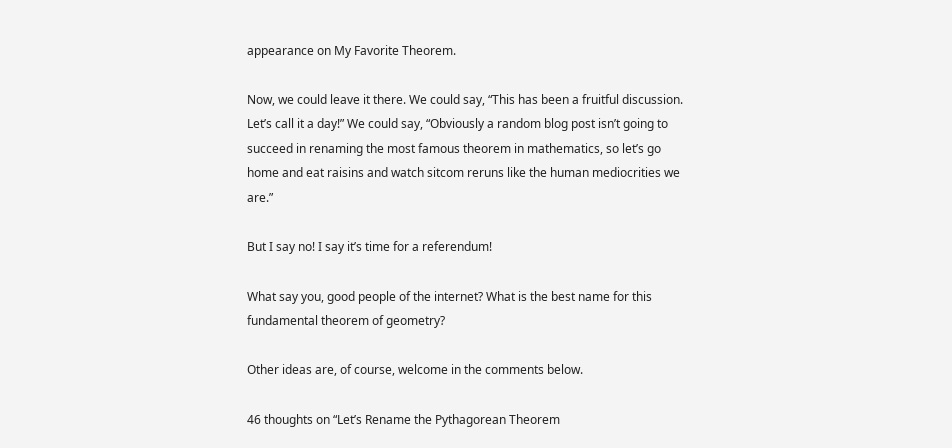appearance on My Favorite Theorem.

Now, we could leave it there. We could say, “This has been a fruitful discussion. Let’s call it a day!” We could say, “Obviously a random blog post isn’t going to succeed in renaming the most famous theorem in mathematics, so let’s go home and eat raisins and watch sitcom reruns like the human mediocrities we are.”

But I say no! I say it’s time for a referendum!

What say you, good people of the internet? What is the best name for this fundamental theorem of geometry?

Other ideas are, of course, welcome in the comments below.

46 thoughts on “Let’s Rename the Pythagorean Theorem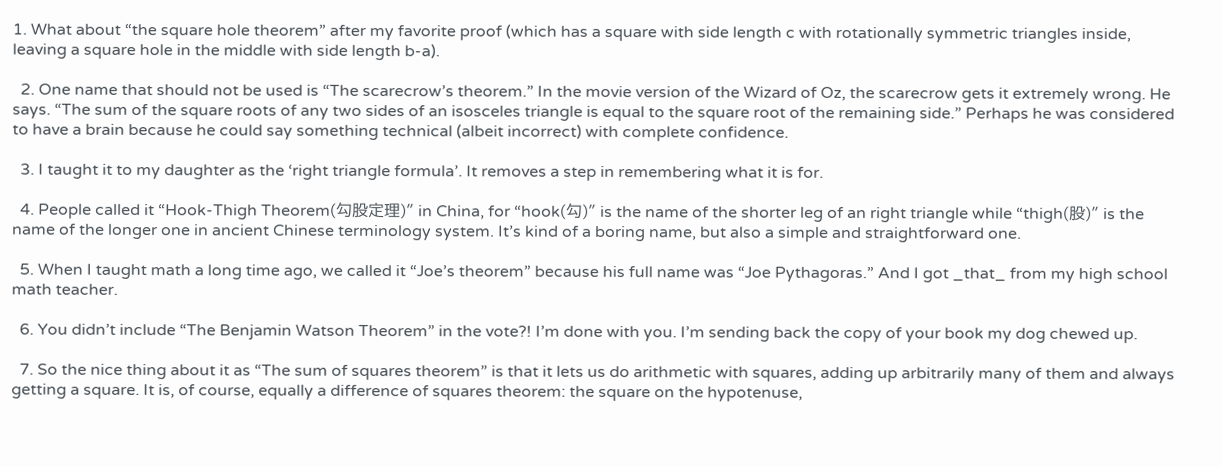1. What about “the square hole theorem” after my favorite proof (which has a square with side length c with rotationally symmetric triangles inside, leaving a square hole in the middle with side length b-a).

  2. One name that should not be used is “The scarecrow’s theorem.” In the movie version of the Wizard of Oz, the scarecrow gets it extremely wrong. He says. “The sum of the square roots of any two sides of an isosceles triangle is equal to the square root of the remaining side.” Perhaps he was considered to have a brain because he could say something technical (albeit incorrect) with complete confidence.

  3. I taught it to my daughter as the ‘right triangle formula’. It removes a step in remembering what it is for.

  4. People called it “Hook-Thigh Theorem(勾股定理)” in China, for “hook(勾)” is the name of the shorter leg of an right triangle while “thigh(股)” is the name of the longer one in ancient Chinese terminology system. It’s kind of a boring name, but also a simple and straightforward one.

  5. When I taught math a long time ago, we called it “Joe’s theorem” because his full name was “Joe Pythagoras.” And I got _that_ from my high school math teacher.

  6. You didn’t include “The Benjamin Watson Theorem” in the vote?! I’m done with you. I’m sending back the copy of your book my dog chewed up.

  7. So the nice thing about it as “The sum of squares theorem” is that it lets us do arithmetic with squares, adding up arbitrarily many of them and always getting a square. It is, of course, equally a difference of squares theorem: the square on the hypotenuse,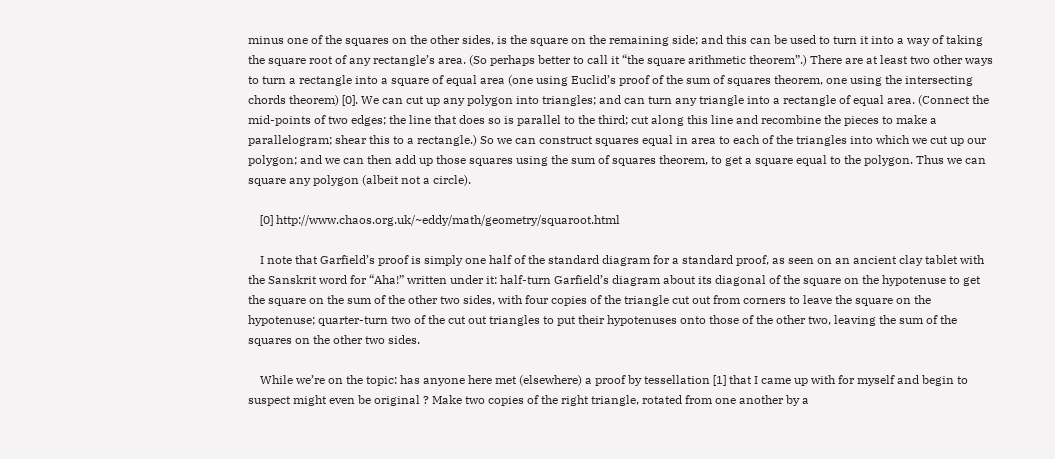minus one of the squares on the other sides, is the square on the remaining side; and this can be used to turn it into a way of taking the square root of any rectangle’s area. (So perhaps better to call it “the square arithmetic theorem”.) There are at least two other ways to turn a rectangle into a square of equal area (one using Euclid’s proof of the sum of squares theorem, one using the intersecting chords theorem) [0]. We can cut up any polygon into triangles; and can turn any triangle into a rectangle of equal area. (Connect the mid-points of two edges; the line that does so is parallel to the third; cut along this line and recombine the pieces to make a parallelogram; shear this to a rectangle.) So we can construct squares equal in area to each of the triangles into which we cut up our polygon; and we can then add up those squares using the sum of squares theorem, to get a square equal to the polygon. Thus we can square any polygon (albeit not a circle).

    [0] http://www.chaos.org.uk/~eddy/math/geometry/squaroot.html

    I note that Garfield’s proof is simply one half of the standard diagram for a standard proof, as seen on an ancient clay tablet with the Sanskrit word for “Aha!” written under it: half-turn Garfield’s diagram about its diagonal of the square on the hypotenuse to get the square on the sum of the other two sides, with four copies of the triangle cut out from corners to leave the square on the hypotenuse; quarter-turn two of the cut out triangles to put their hypotenuses onto those of the other two, leaving the sum of the squares on the other two sides.

    While we’re on the topic: has anyone here met (elsewhere) a proof by tessellation [1] that I came up with for myself and begin to suspect might even be original ? Make two copies of the right triangle, rotated from one another by a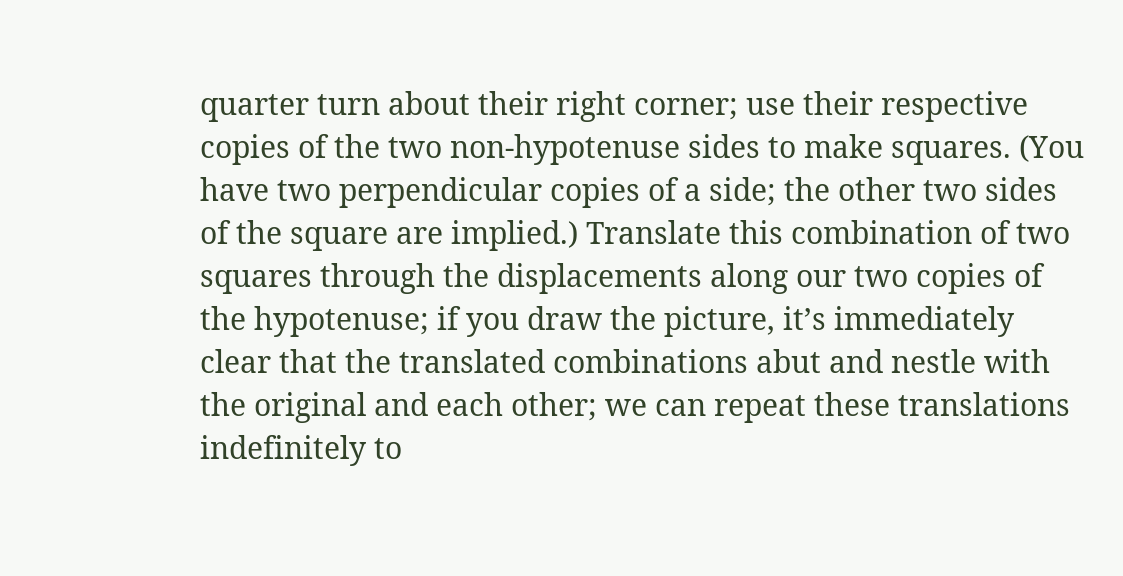quarter turn about their right corner; use their respective copies of the two non-hypotenuse sides to make squares. (You have two perpendicular copies of a side; the other two sides of the square are implied.) Translate this combination of two squares through the displacements along our two copies of the hypotenuse; if you draw the picture, it’s immediately clear that the translated combinations abut and nestle with the original and each other; we can repeat these translations indefinitely to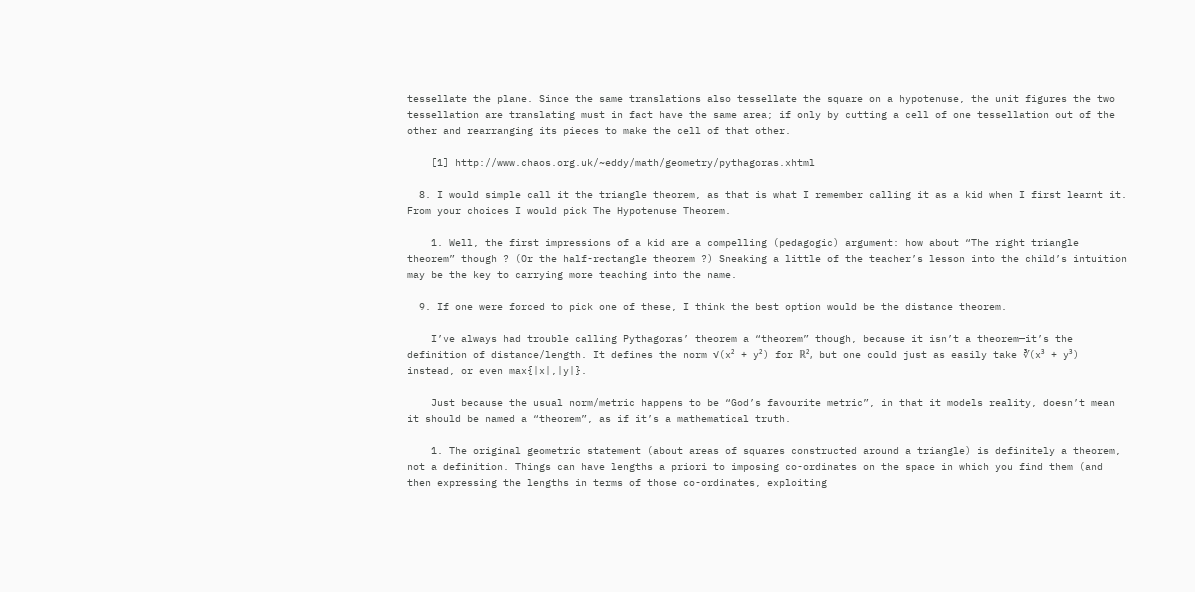tessellate the plane. Since the same translations also tessellate the square on a hypotenuse, the unit figures the two tessellation are translating must in fact have the same area; if only by cutting a cell of one tessellation out of the other and rearranging its pieces to make the cell of that other.

    [1] http://www.chaos.org.uk/~eddy/math/geometry/pythagoras.xhtml

  8. I would simple call it the triangle theorem, as that is what I remember calling it as a kid when I first learnt it. From your choices I would pick The Hypotenuse Theorem.

    1. Well, the first impressions of a kid are a compelling (pedagogic) argument: how about “The right triangle theorem” though ? (Or the half-rectangle theorem ?) Sneaking a little of the teacher’s lesson into the child’s intuition may be the key to carrying more teaching into the name.

  9. If one were forced to pick one of these, I think the best option would be the distance theorem.

    I’ve always had trouble calling Pythagoras’ theorem a “theorem” though, because it isn’t a theorem—it’s the definition of distance/length. It defines the norm √(x² + y²) for ℝ², but one could just as easily take ∛(x³ + y³) instead, or even max{|x|,|y|}.

    Just because the usual norm/metric happens to be “God’s favourite metric”, in that it models reality, doesn’t mean it should be named a “theorem”, as if it’s a mathematical truth.

    1. The original geometric statement (about areas of squares constructed around a triangle) is definitely a theorem, not a definition. Things can have lengths a priori to imposing co-ordinates on the space in which you find them (and then expressing the lengths in terms of those co-ordinates, exploiting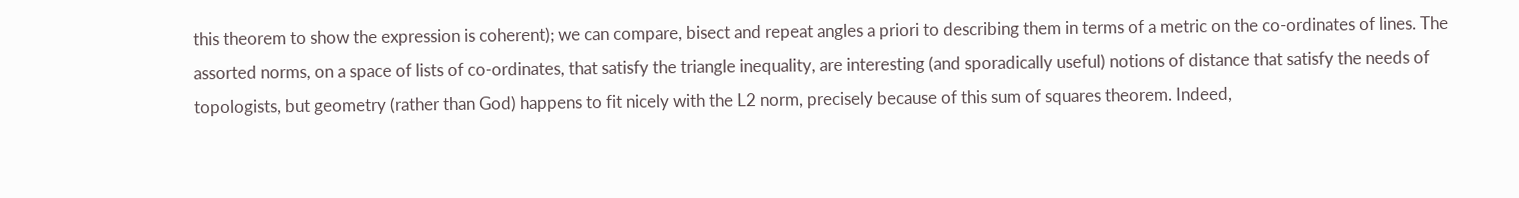this theorem to show the expression is coherent); we can compare, bisect and repeat angles a priori to describing them in terms of a metric on the co-ordinates of lines. The assorted norms, on a space of lists of co-ordinates, that satisfy the triangle inequality, are interesting (and sporadically useful) notions of distance that satisfy the needs of topologists, but geometry (rather than God) happens to fit nicely with the L2 norm, precisely because of this sum of squares theorem. Indeed,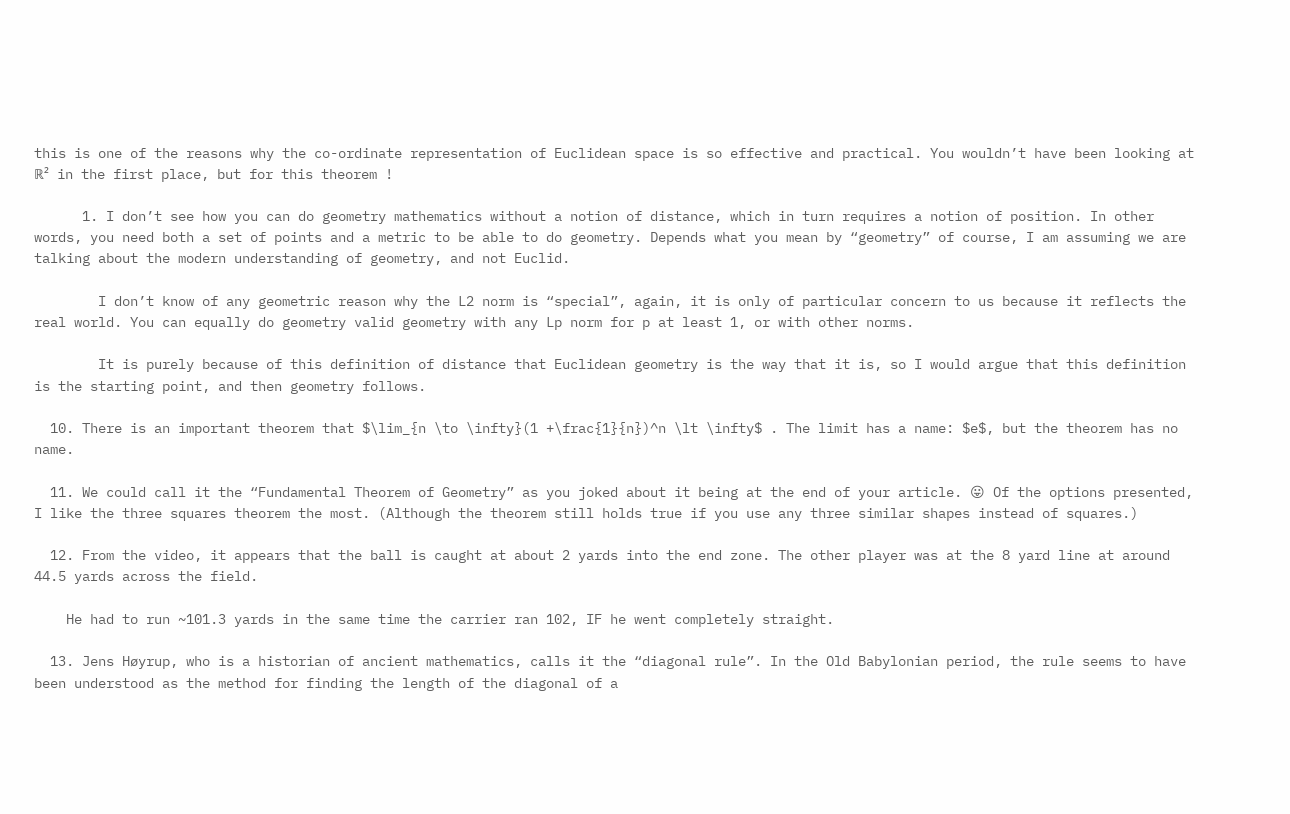this is one of the reasons why the co-ordinate representation of Euclidean space is so effective and practical. You wouldn’t have been looking at ℝ² in the first place, but for this theorem !

      1. I don’t see how you can do geometry mathematics without a notion of distance, which in turn requires a notion of position. In other words, you need both a set of points and a metric to be able to do geometry. Depends what you mean by “geometry” of course, I am assuming we are talking about the modern understanding of geometry, and not Euclid.

        I don’t know of any geometric reason why the L2 norm is “special”, again, it is only of particular concern to us because it reflects the real world. You can equally do geometry valid geometry with any Lp norm for p at least 1, or with other norms.

        It is purely because of this definition of distance that Euclidean geometry is the way that it is, so I would argue that this definition is the starting point, and then geometry follows.

  10. There is an important theorem that $\lim_{n \to \infty}(1 +\frac{1}{n})^n \lt \infty$ . The limit has a name: $e$, but the theorem has no name.

  11. We could call it the “Fundamental Theorem of Geometry” as you joked about it being at the end of your article. 😛 Of the options presented, I like the three squares theorem the most. (Although the theorem still holds true if you use any three similar shapes instead of squares.)

  12. From the video, it appears that the ball is caught at about 2 yards into the end zone. The other player was at the 8 yard line at around 44.5 yards across the field.

    He had to run ~101.3 yards in the same time the carrier ran 102, IF he went completely straight.

  13. Jens Høyrup, who is a historian of ancient mathematics, calls it the “diagonal rule”. In the Old Babylonian period, the rule seems to have been understood as the method for finding the length of the diagonal of a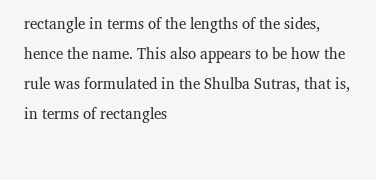rectangle in terms of the lengths of the sides, hence the name. This also appears to be how the rule was formulated in the Shulba Sutras, that is, in terms of rectangles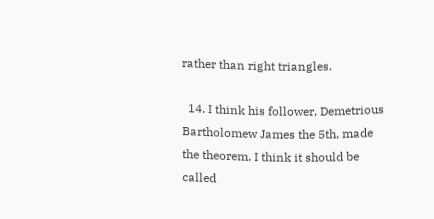rather than right triangles.

  14. I think his follower, Demetrious Bartholomew James the 5th, made the theorem. I think it should be called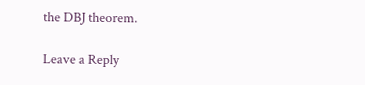the DBJ theorem.

Leave a Reply